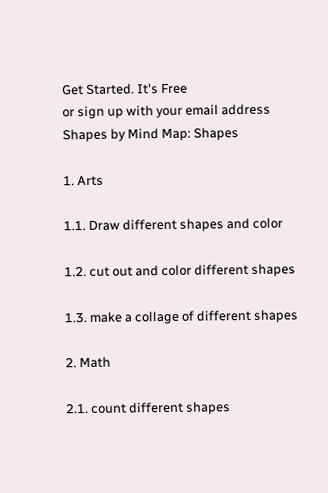Get Started. It's Free
or sign up with your email address
Shapes by Mind Map: Shapes

1. Arts

1.1. Draw different shapes and color

1.2. cut out and color different shapes

1.3. make a collage of different shapes

2. Math

2.1. count different shapes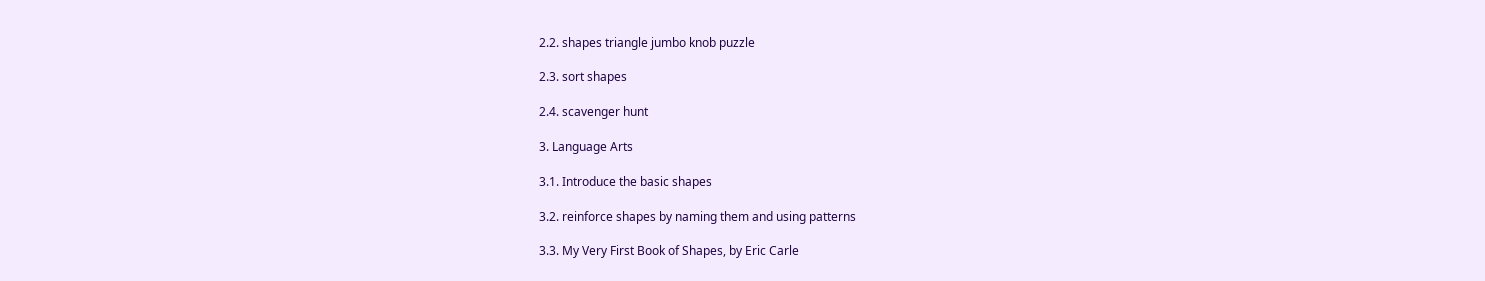2.2. shapes triangle jumbo knob puzzle

2.3. sort shapes

2.4. scavenger hunt

3. Language Arts

3.1. Introduce the basic shapes

3.2. reinforce shapes by naming them and using patterns

3.3. My Very First Book of Shapes, by Eric Carle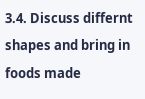3.4. Discuss differnt shapes and bring in foods made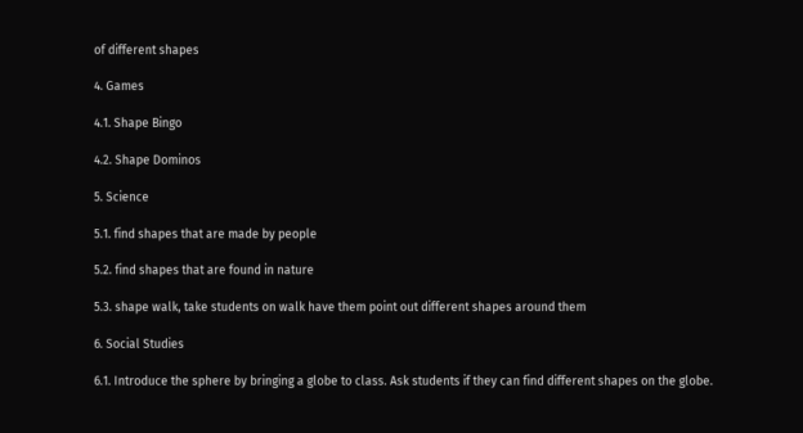of different shapes

4. Games

4.1. Shape Bingo

4.2. Shape Dominos

5. Science

5.1. find shapes that are made by people

5.2. find shapes that are found in nature

5.3. shape walk, take students on walk have them point out different shapes around them

6. Social Studies

6.1. Introduce the sphere by bringing a globe to class. Ask students if they can find different shapes on the globe.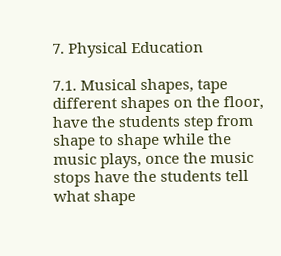7. Physical Education

7.1. Musical shapes, tape different shapes on the floor, have the students step from shape to shape while the music plays, once the music stops have the students tell what shape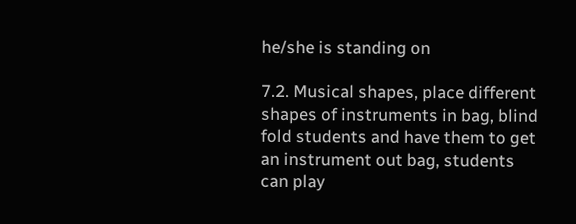he/she is standing on

7.2. Musical shapes, place different shapes of instruments in bag, blind fold students and have them to get an instrument out bag, students can play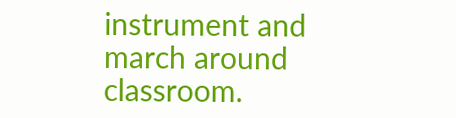instrument and march around classroom.